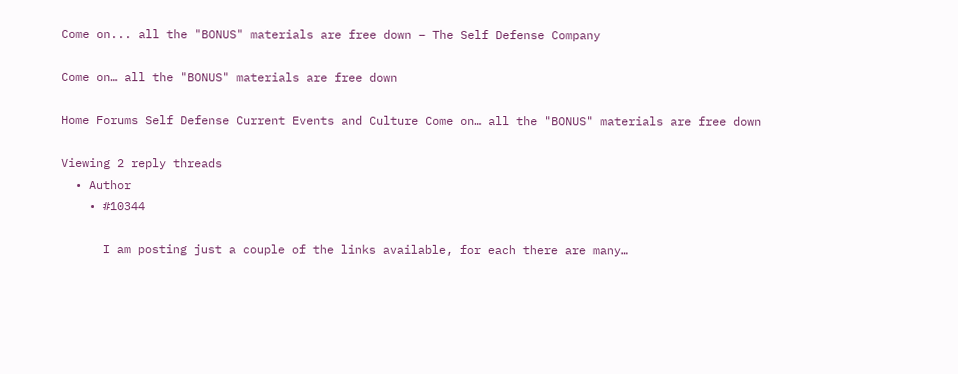Come on... all the "BONUS" materials are free down – The Self Defense Company

Come on… all the "BONUS" materials are free down

Home Forums Self Defense Current Events and Culture Come on… all the "BONUS" materials are free down

Viewing 2 reply threads
  • Author
    • #10344

      I am posting just a couple of the links available, for each there are many…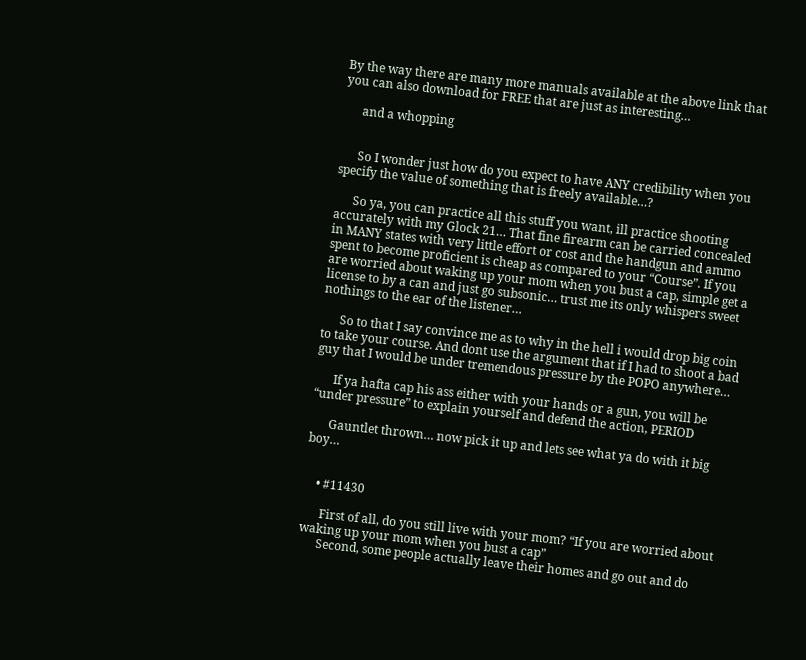By the way there are many more manuals available at the above link that you can also download for FREE that are just as interesting…

      and a whopping


      So I wonder just how do you expect to have ANY credibility when you specify the value of something that is freely available…?

      So ya, you can practice all this stuff you want, ill practice shooting accurately with my Glock 21… That fine firearm can be carried concealed in MANY states with very little effort or cost and the handgun and ammo spent to become proficient is cheap as compared to your “Course”. If you are worried about waking up your mom when you bust a cap, simple get a license to by a can and just go subsonic… trust me its only whispers sweet nothings to the ear of the listener…

      So to that I say convince me as to why in the hell i would drop big coin to take your course. And dont use the argument that if I had to shoot a bad guy that I would be under tremendous pressure by the POPO anywhere…

      If ya hafta cap his ass either with your hands or a gun, you will be “under pressure” to explain yourself and defend the action, PERIOD

      Gauntlet thrown… now pick it up and lets see what ya do with it big boy…


    • #11430

      First of all, do you still live with your mom? “If you are worried about waking up your mom when you bust a cap”
      Second, some people actually leave their homes and go out and do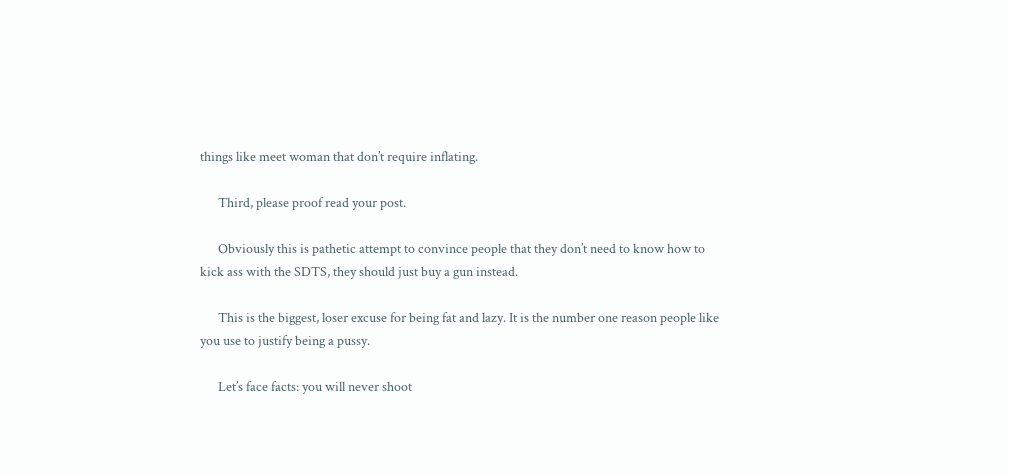things like meet woman that don’t require inflating.

      Third, please proof read your post.

      Obviously this is pathetic attempt to convince people that they don’t need to know how to kick ass with the SDTS, they should just buy a gun instead.

      This is the biggest, loser excuse for being fat and lazy. It is the number one reason people like you use to justify being a pussy.

      Let’s face facts: you will never shoot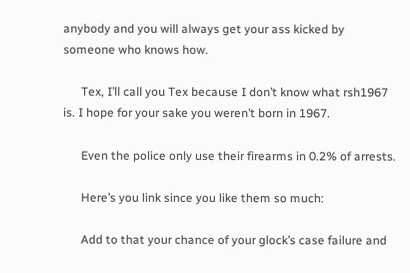anybody and you will always get your ass kicked by someone who knows how.

      Tex, I’ll call you Tex because I don’t know what rsh1967 is. I hope for your sake you weren’t born in 1967.

      Even the police only use their firearms in 0.2% of arrests.

      Here’s you link since you like them so much:

      Add to that your chance of your glock’s case failure and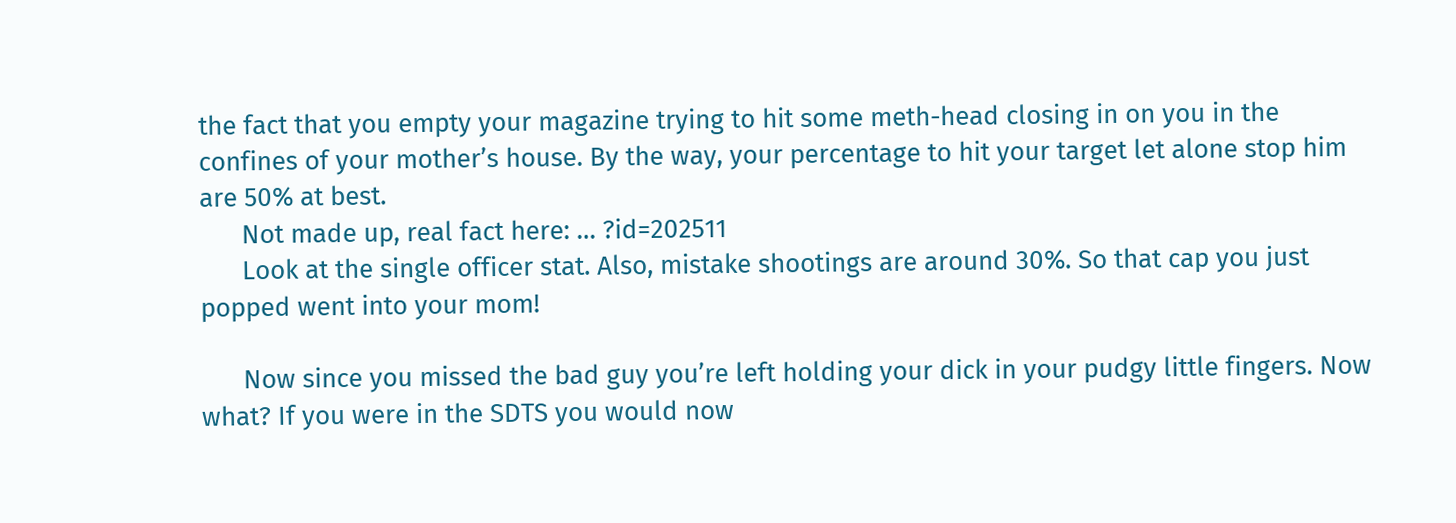the fact that you empty your magazine trying to hit some meth-head closing in on you in the confines of your mother’s house. By the way, your percentage to hit your target let alone stop him are 50% at best.
      Not made up, real fact here: … ?id=202511
      Look at the single officer stat. Also, mistake shootings are around 30%. So that cap you just popped went into your mom!

      Now since you missed the bad guy you’re left holding your dick in your pudgy little fingers. Now what? If you were in the SDTS you would now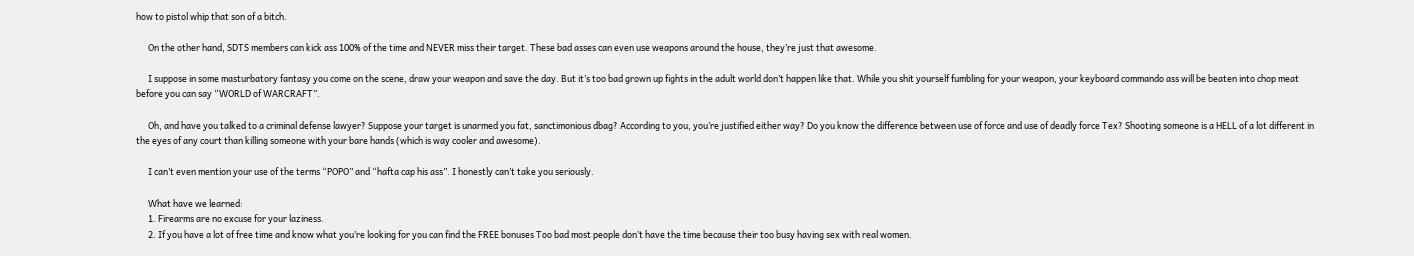how to pistol whip that son of a bitch.

      On the other hand, SDTS members can kick ass 100% of the time and NEVER miss their target. These bad asses can even use weapons around the house, they’re just that awesome.

      I suppose in some masturbatory fantasy you come on the scene, draw your weapon and save the day. But it’s too bad grown up fights in the adult world don’t happen like that. While you shit yourself fumbling for your weapon, your keyboard commando ass will be beaten into chop meat before you can say “WORLD of WARCRAFT”.

      Oh, and have you talked to a criminal defense lawyer? Suppose your target is unarmed you fat, sanctimonious dbag? According to you, you’re justified either way? Do you know the difference between use of force and use of deadly force Tex? Shooting someone is a HELL of a lot different in the eyes of any court than killing someone with your bare hands (which is way cooler and awesome).

      I can’t even mention your use of the terms “POPO” and “hafta cap his ass”. I honestly can’t take you seriously.

      What have we learned:
      1. Firearms are no excuse for your laziness.
      2. If you have a lot of free time and know what you’re looking for you can find the FREE bonuses Too bad most people don’t have the time because their too busy having sex with real women.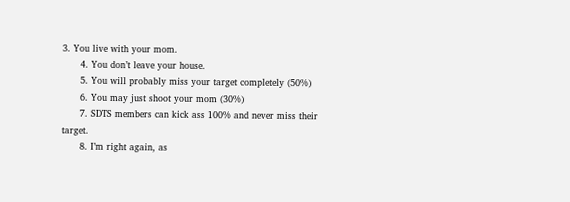3. You live with your mom.
      4. You don’t leave your house.
      5. You will probably miss your target completely (50%)
      6. You may just shoot your mom (30%)
      7. SDTS members can kick ass 100% and never miss their target.
      8. I’m right again, as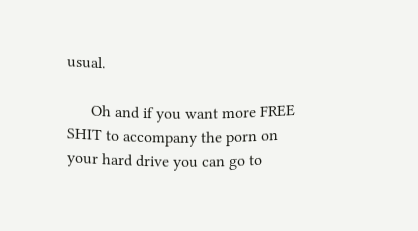usual.

      Oh and if you want more FREE SHIT to accompany the porn on your hard drive you can go to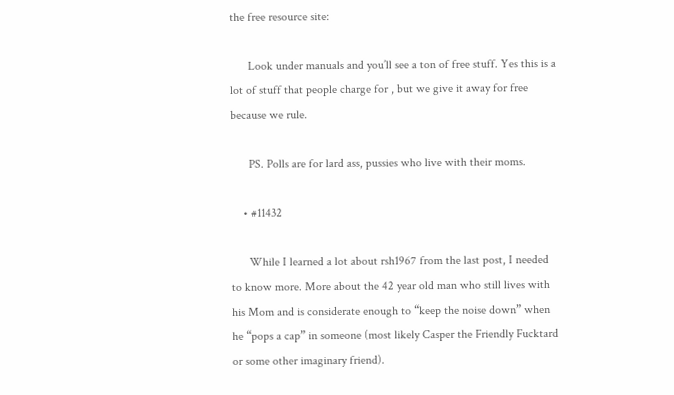the free resource site:

      Look under manuals and you’ll see a ton of free stuff. Yes this is a lot of stuff that people charge for , but we give it away for free because we rule.

      PS. Polls are for lard ass, pussies who live with their moms.

    • #11432

      While I learned a lot about rsh1967 from the last post, I needed to know more. More about the 42 year old man who still lives with his Mom and is considerate enough to “keep the noise down” when he “pops a cap” in someone (most likely Casper the Friendly Fucktard or some other imaginary friend).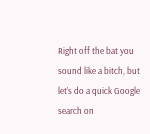Right off the bat you sound like a bitch, but let’s do a quick Google search on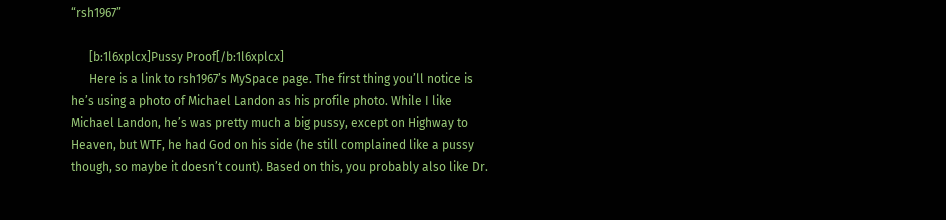“rsh1967”

      [b:1l6xplcx]Pussy Proof[/b:1l6xplcx]
      Here is a link to rsh1967’s MySpace page. The first thing you’ll notice is he’s using a photo of Michael Landon as his profile photo. While I like Michael Landon, he’s was pretty much a big pussy, except on Highway to Heaven, but WTF, he had God on his side (he still complained like a pussy though, so maybe it doesn’t count). Based on this, you probably also like Dr.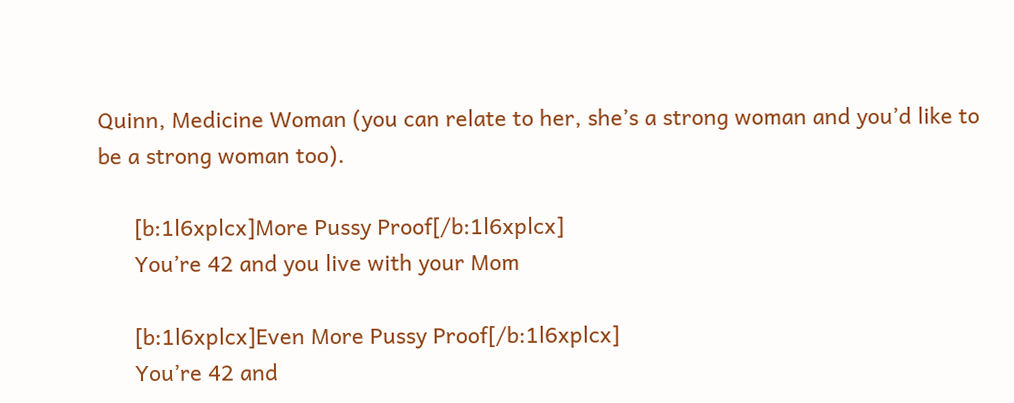Quinn, Medicine Woman (you can relate to her, she’s a strong woman and you’d like to be a strong woman too).

      [b:1l6xplcx]More Pussy Proof[/b:1l6xplcx]
      You’re 42 and you live with your Mom

      [b:1l6xplcx]Even More Pussy Proof[/b:1l6xplcx]
      You’re 42 and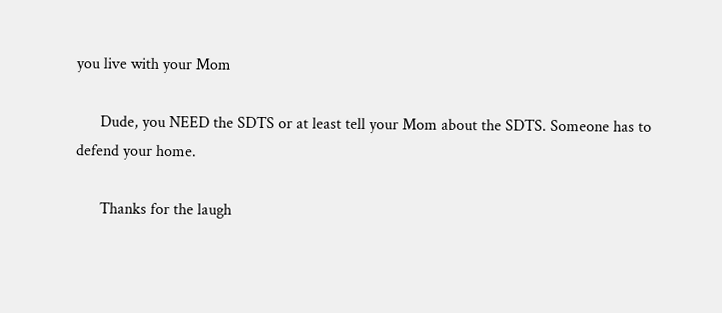you live with your Mom

      Dude, you NEED the SDTS or at least tell your Mom about the SDTS. Someone has to defend your home.

      Thanks for the laugh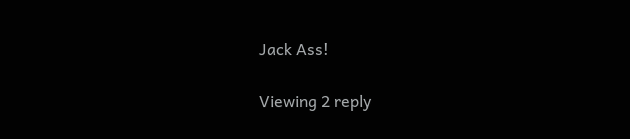Jack Ass!

Viewing 2 reply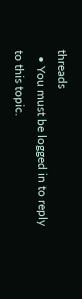threads
  • You must be logged in to reply to this topic.